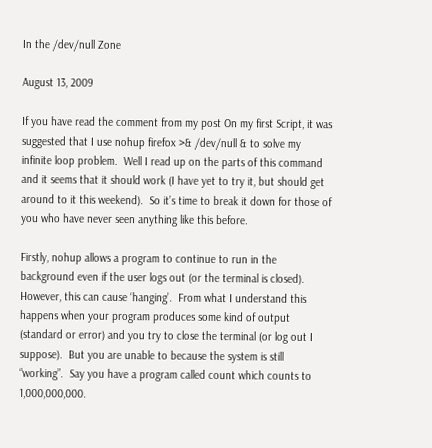In the /dev/null Zone

August 13, 2009

If you have read the comment from my post On my first Script, it was suggested that I use nohup firefox >& /dev/null & to solve my infinite loop problem.  Well I read up on the parts of this command and it seems that it should work (I have yet to try it, but should get around to it this weekend).  So it’s time to break it down for those of you who have never seen anything like this before.

Firstly, nohup allows a program to continue to run in the background even if the user logs out (or the terminal is closed).  However, this can cause ‘hanging’.  From what I understand this happens when your program produces some kind of output (standard or error) and you try to close the terminal (or log out I suppose).  But you are unable to because the system is still “working”.  Say you have a program called count which counts to 1,000,000,000.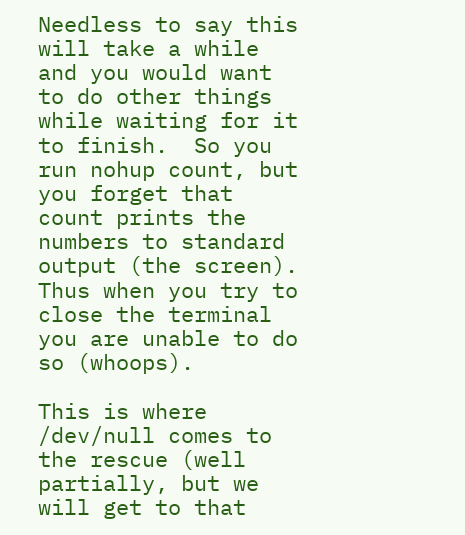Needless to say this will take a while and you would want to do other things while waiting for it to finish.  So you run nohup count, but you forget that count prints the numbers to standard output (the screen). Thus when you try to close the terminal you are unable to do so (whoops).

This is where /dev/null comes to the rescue (well partially, but we will get to that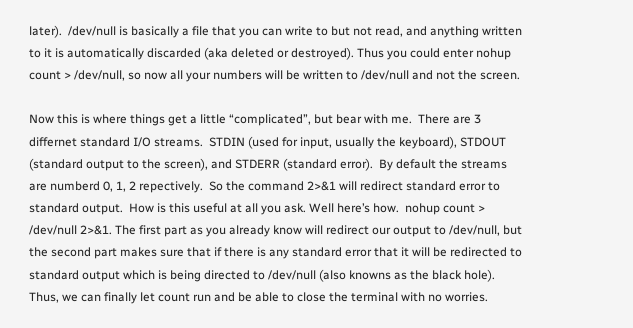later).  /dev/null is basically a file that you can write to but not read, and anything written to it is automatically discarded (aka deleted or destroyed). Thus you could enter nohup count > /dev/null, so now all your numbers will be written to /dev/null and not the screen.

Now this is where things get a little “complicated”, but bear with me.  There are 3 differnet standard I/O streams.  STDIN (used for input, usually the keyboard), STDOUT (standard output to the screen), and STDERR (standard error).  By default the streams are numberd 0, 1, 2 repectively.  So the command 2>&1 will redirect standard error to standard output.  How is this useful at all you ask. Well here’s how.  nohup count > /dev/null 2>&1. The first part as you already know will redirect our output to /dev/null, but the second part makes sure that if there is any standard error that it will be redirected to standard output which is being directed to /dev/null (also knowns as the black hole).  Thus, we can finally let count run and be able to close the terminal with no worries.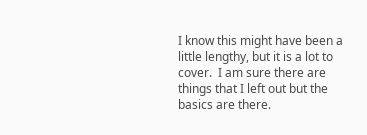I know this might have been a little lengthy, but it is a lot to cover.  I am sure there are things that I left out but the basics are there.